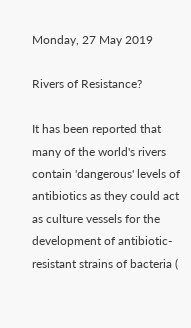Monday, 27 May 2019

Rivers of Resistance?

It has been reported that many of the world's rivers contain 'dangerous' levels of antibiotics as they could act as culture vessels for the development of antibiotic-resistant strains of bacteria (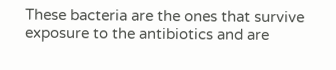These bacteria are the ones that survive exposure to the antibiotics and are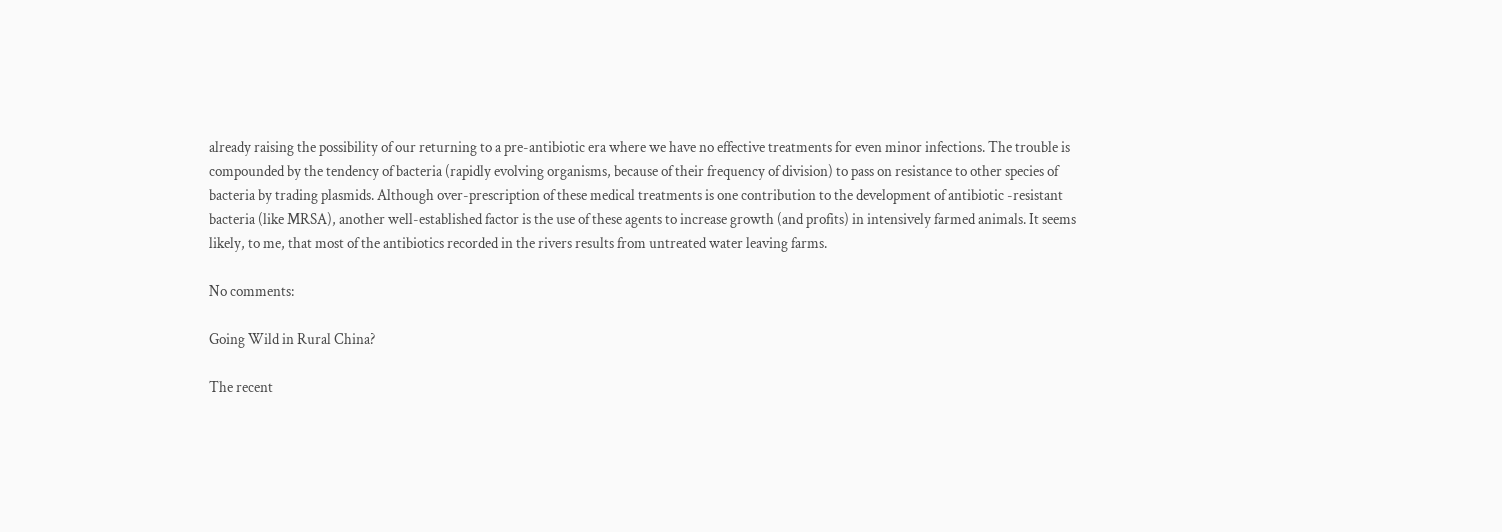already raising the possibility of our returning to a pre-antibiotic era where we have no effective treatments for even minor infections. The trouble is compounded by the tendency of bacteria (rapidly evolving organisms, because of their frequency of division) to pass on resistance to other species of bacteria by trading plasmids. Although over-prescription of these medical treatments is one contribution to the development of antibiotic -resistant bacteria (like MRSA), another well-established factor is the use of these agents to increase growth (and profits) in intensively farmed animals. It seems likely, to me, that most of the antibiotics recorded in the rivers results from untreated water leaving farms.

No comments:

Going Wild in Rural China?

The recent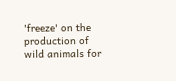'freeze' on the production of wild animals for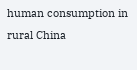human consumption in rural China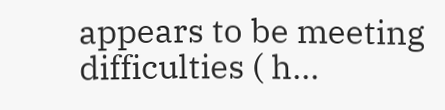appears to be meeting difficulties ( h...